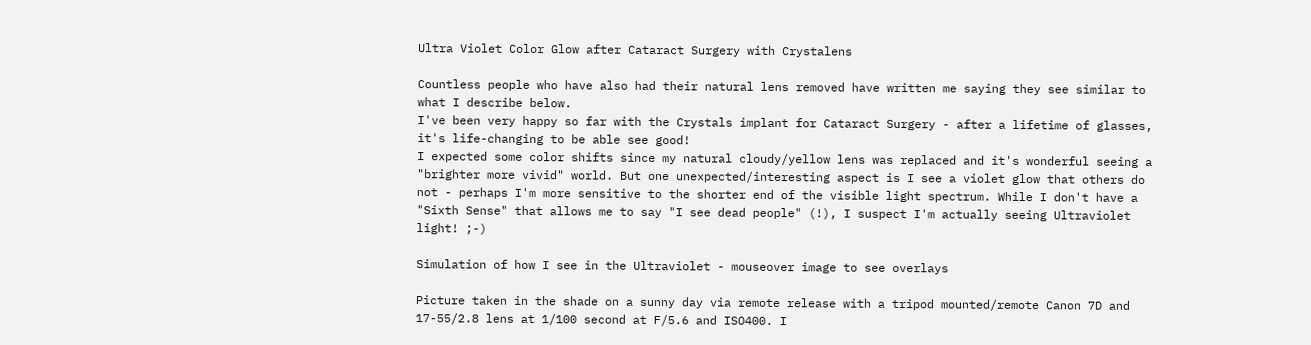Ultra Violet Color Glow after Cataract Surgery with Crystalens

Countless people who have also had their natural lens removed have written me saying they see similar to what I describe below.
I've been very happy so far with the Crystals implant for Cataract Surgery - after a lifetime of glasses, it's life-changing to be able see good!
I expected some color shifts since my natural cloudy/yellow lens was replaced and it's wonderful seeing a "brighter more vivid" world. But one unexpected/interesting aspect is I see a violet glow that others do not - perhaps I'm more sensitive to the shorter end of the visible light spectrum. While I don't have a "Sixth Sense" that allows me to say "I see dead people" (!), I suspect I'm actually seeing Ultraviolet light! ;-)

Simulation of how I see in the Ultraviolet - mouseover image to see overlays

Picture taken in the shade on a sunny day via remote release with a tripod mounted/remote Canon 7D and 17-55/2.8 lens at 1/100 second at F/5.6 and ISO400. I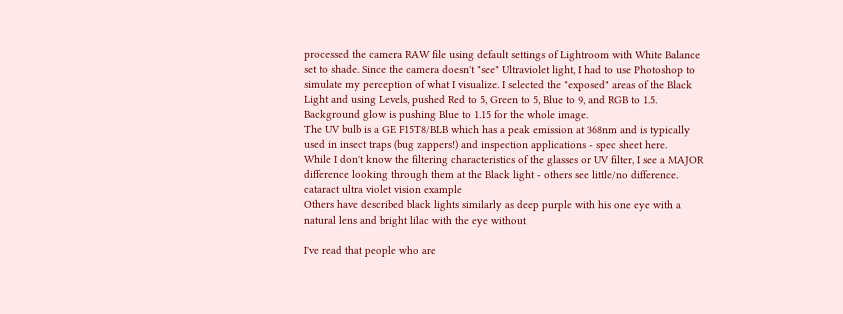processed the camera RAW file using default settings of Lightroom with White Balance set to shade. Since the camera doesn't "see" Ultraviolet light, I had to use Photoshop to simulate my perception of what I visualize. I selected the "exposed" areas of the Black Light and using Levels, pushed Red to 5, Green to 5, Blue to 9, and RGB to 1.5. Background glow is pushing Blue to 1.15 for the whole image.
The UV bulb is a GE F15T8/BLB which has a peak emission at 368nm and is typically used in insect traps (bug zappers!) and inspection applications - spec sheet here.
While I don't know the filtering characteristics of the glasses or UV filter, I see a MAJOR difference looking through them at the Black light - others see little/no difference.
cataract ultra violet vision example
Others have described black lights similarly as deep purple with his one eye with a natural lens and bright lilac with the eye without

I've read that people who are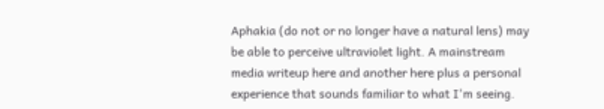Aphakia (do not or no longer have a natural lens) may be able to perceive ultraviolet light. A mainstream media writeup here and another here plus a personal experience that sounds familiar to what I'm seeing.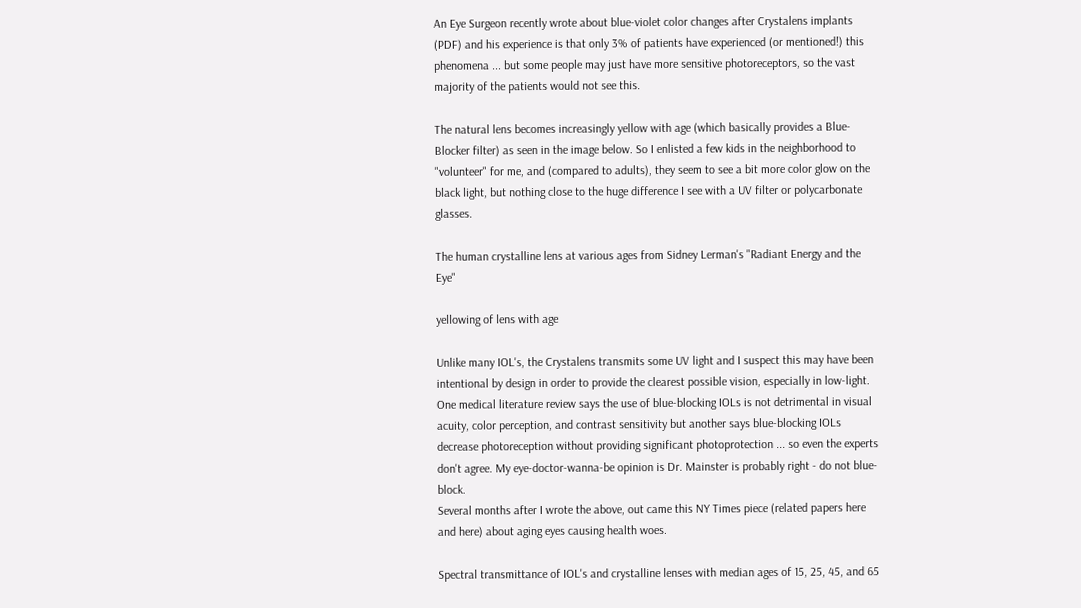An Eye Surgeon recently wrote about blue-violet color changes after Crystalens implants (PDF) and his experience is that only 3% of patients have experienced (or mentioned!) this phenomena ... but some people may just have more sensitive photoreceptors, so the vast majority of the patients would not see this.

The natural lens becomes increasingly yellow with age (which basically provides a Blue-Blocker filter) as seen in the image below. So I enlisted a few kids in the neighborhood to "volunteer" for me, and (compared to adults), they seem to see a bit more color glow on the black light, but nothing close to the huge difference I see with a UV filter or polycarbonate glasses.

The human crystalline lens at various ages from Sidney Lerman's "Radiant Energy and the Eye"

yellowing of lens with age

Unlike many IOL's, the Crystalens transmits some UV light and I suspect this may have been intentional by design in order to provide the clearest possible vision, especially in low-light. One medical literature review says the use of blue-blocking IOLs is not detrimental in visual acuity, color perception, and contrast sensitivity but another says blue-blocking IOLs decrease photoreception without providing significant photoprotection ... so even the experts don't agree. My eye-doctor-wanna-be opinion is Dr. Mainster is probably right - do not blue-block.
Several months after I wrote the above, out came this NY Times piece (related papers here and here) about aging eyes causing health woes.

Spectral transmittance of IOL's and crystalline lenses with median ages of 15, 25, 45, and 65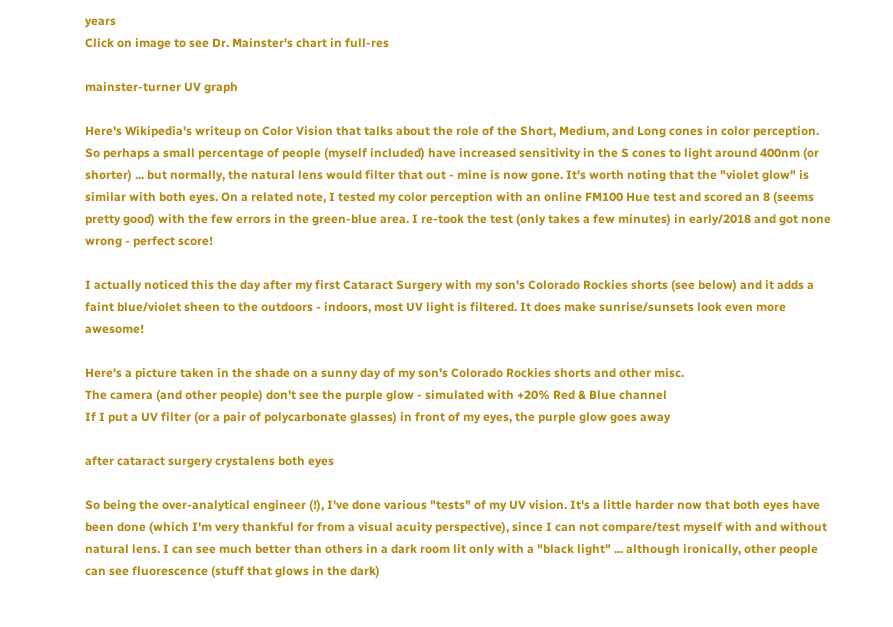years
Click on image to see Dr. Mainster's chart in full-res

mainster-turner UV graph

Here's Wikipedia's writeup on Color Vision that talks about the role of the Short, Medium, and Long cones in color perception. So perhaps a small percentage of people (myself included) have increased sensitivity in the S cones to light around 400nm (or shorter) ... but normally, the natural lens would filter that out - mine is now gone. It's worth noting that the "violet glow" is similar with both eyes. On a related note, I tested my color perception with an online FM100 Hue test and scored an 8 (seems pretty good) with the few errors in the green-blue area. I re-took the test (only takes a few minutes) in early/2018 and got none wrong - perfect score!

I actually noticed this the day after my first Cataract Surgery with my son's Colorado Rockies shorts (see below) and it adds a faint blue/violet sheen to the outdoors - indoors, most UV light is filtered. It does make sunrise/sunsets look even more awesome!

Here's a picture taken in the shade on a sunny day of my son's Colorado Rockies shorts and other misc.
The camera (and other people) don't see the purple glow - simulated with +20% Red & Blue channel
If I put a UV filter (or a pair of polycarbonate glasses) in front of my eyes, the purple glow goes away

after cataract surgery crystalens both eyes

So being the over-analytical engineer (!), I've done various "tests" of my UV vision. It's a little harder now that both eyes have been done (which I'm very thankful for from a visual acuity perspective), since I can not compare/test myself with and without natural lens. I can see much better than others in a dark room lit only with a "black light" ... although ironically, other people can see fluorescence (stuff that glows in the dark)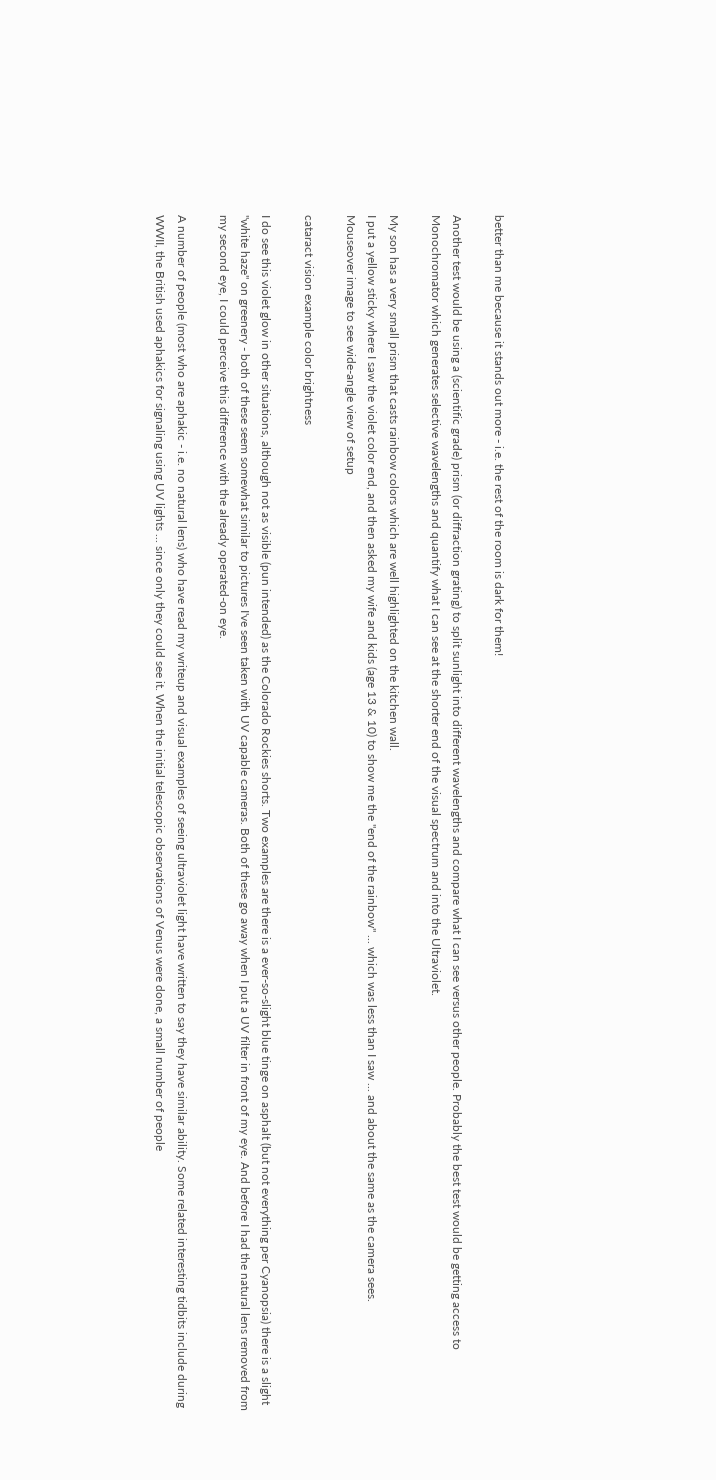better than me because it stands out more - i.e. the rest of the room is dark for them!

Another test would be using a (scientific grade) prism (or diffraction grating) to split sunlight into different wavelengths and compare what I can see versus other people. Probably the best test would be getting access to Monochromator which generates selective wavelengths and quantify what I can see at the shorter end of the visual spectrum and into the Ultraviolet.

My son has a very small prism that casts rainbow colors which are well highlighted on the kitchen wall.
I put a yellow sticky where I saw the violet color end, and then asked my wife and kids (age 13 & 10) to show me the "end of the rainbow" ... which was less than I saw ... and about the same as the camera sees.
Mouseover image to see wide-angle view of setup

cataract vision example color brightness

I do see this violet glow in other situations, although not as visible (pun intended) as the Colorado Rockies shorts. Two examples are there is a ever-so-slight blue tinge on asphalt (but not everything per Cyanopsia) there is a slight "white haze" on greenery - both of these seem somewhat similar to pictures I've seen taken with UV capable cameras. Both of these go away when I put a UV filter in front of my eye. And before I had the natural lens removed from my second eye, I could perceive this difference with the already operated-on eye.

A number of people (most who are aphakic - i.e. no natural lens) who have read my writeup and visual examples of seeing ultraviolet light have written to say they have similar ability. Some related interesting tidbits include during WWII, the British used aphakics for signaling using UV lights ... since only they could see it. When the initial telescopic observations of Venus were done, a small number of people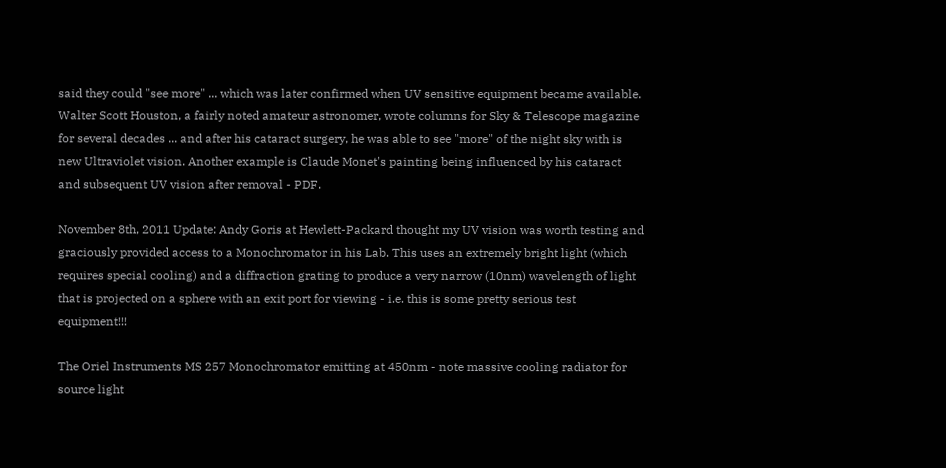said they could "see more" ... which was later confirmed when UV sensitive equipment became available. Walter Scott Houston, a fairly noted amateur astronomer, wrote columns for Sky & Telescope magazine for several decades ... and after his cataract surgery, he was able to see "more" of the night sky with is new Ultraviolet vision. Another example is Claude Monet's painting being influenced by his cataract and subsequent UV vision after removal - PDF.

November 8th, 2011 Update: Andy Goris at Hewlett-Packard thought my UV vision was worth testing and graciously provided access to a Monochromator in his Lab. This uses an extremely bright light (which requires special cooling) and a diffraction grating to produce a very narrow (10nm) wavelength of light that is projected on a sphere with an exit port for viewing - i.e. this is some pretty serious test equipment!!!

The Oriel Instruments MS 257 Monochromator emitting at 450nm - note massive cooling radiator for source light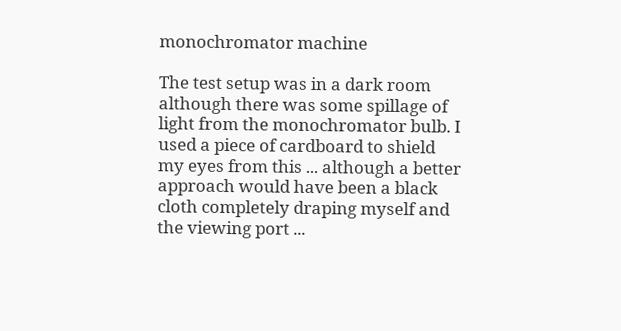monochromator machine

The test setup was in a dark room although there was some spillage of light from the monochromator bulb. I used a piece of cardboard to shield my eyes from this ... although a better approach would have been a black cloth completely draping myself and the viewing port ...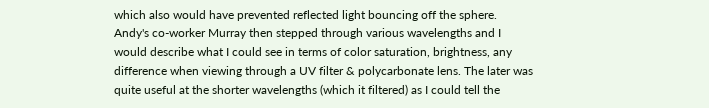which also would have prevented reflected light bouncing off the sphere. Andy's co-worker Murray then stepped through various wavelengths and I would describe what I could see in terms of color saturation, brightness, any difference when viewing through a UV filter & polycarbonate lens. The later was quite useful at the shorter wavelengths (which it filtered) as I could tell the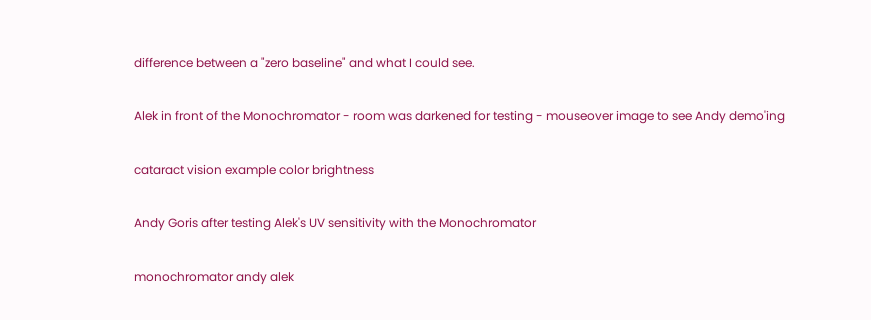difference between a "zero baseline" and what I could see.

Alek in front of the Monochromator - room was darkened for testing - mouseover image to see Andy demo'ing

cataract vision example color brightness

Andy Goris after testing Alek's UV sensitivity with the Monochromator

monochromator andy alek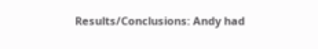Results/Conclusions: Andy had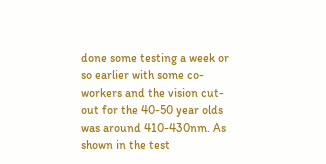done some testing a week or so earlier with some co-workers and the vision cut-out for the 40-50 year olds was around 410-430nm. As shown in the test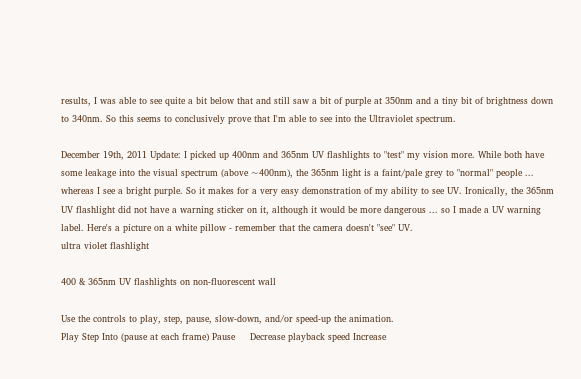results, I was able to see quite a bit below that and still saw a bit of purple at 350nm and a tiny bit of brightness down to 340nm. So this seems to conclusively prove that I'm able to see into the Ultraviolet spectrum.

December 19th, 2011 Update: I picked up 400nm and 365nm UV flashlights to "test" my vision more. While both have some leakage into the visual spectrum (above ~400nm), the 365nm light is a faint/pale grey to "normal" people ... whereas I see a bright purple. So it makes for a very easy demonstration of my ability to see UV. Ironically, the 365nm UV flashlight did not have a warning sticker on it, although it would be more dangerous ... so I made a UV warning label. Here's a picture on a white pillow - remember that the camera doesn't "see" UV.
ultra violet flashlight

400 & 365nm UV flashlights on non-fluorescent wall

Use the controls to play, step, pause, slow-down, and/or speed-up the animation.
Play Step Into (pause at each frame) Pause     Decrease playback speed Increase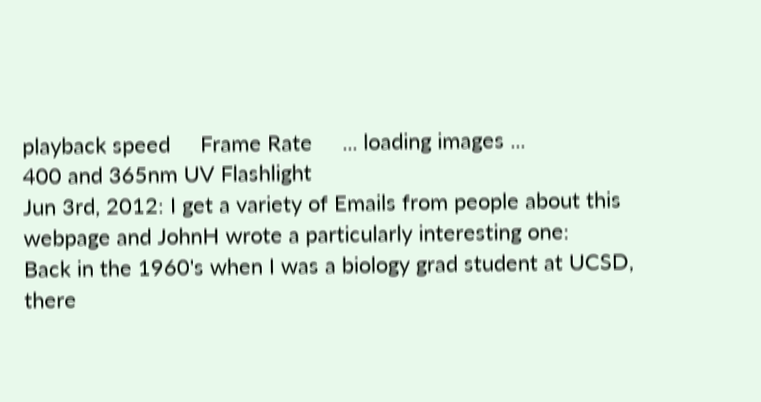playback speed     Frame Rate     ... loading images ...
400 and 365nm UV Flashlight
Jun 3rd, 2012: I get a variety of Emails from people about this webpage and JohnH wrote a particularly interesting one:
Back in the 1960's when I was a biology grad student at UCSD, there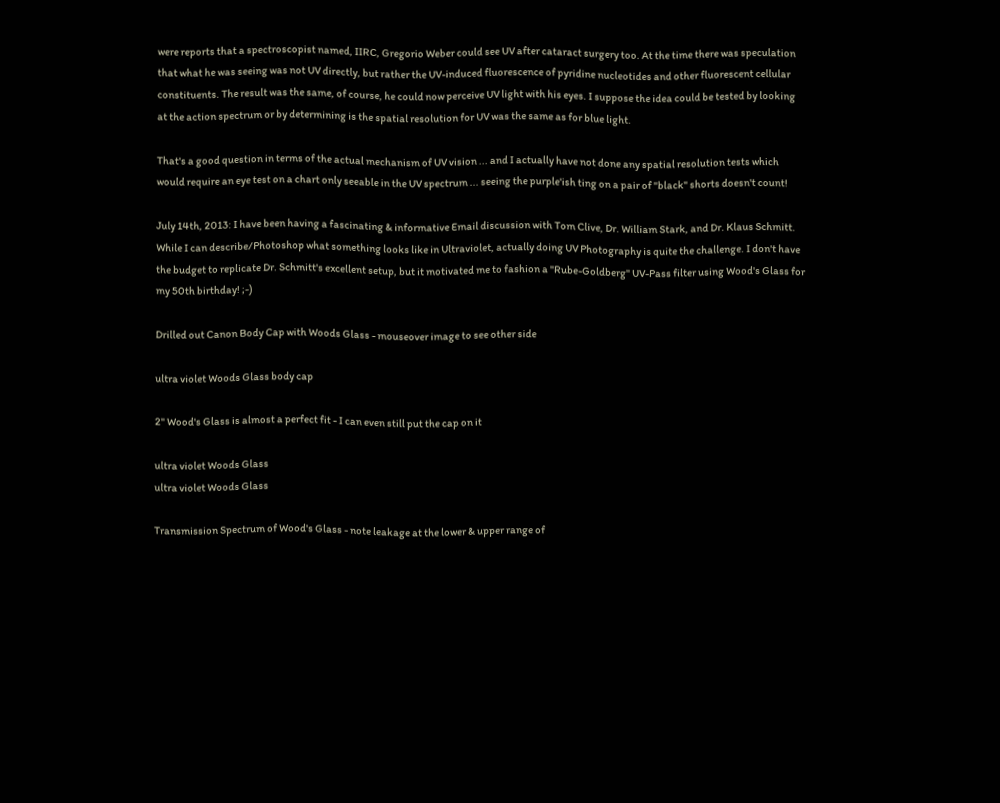were reports that a spectroscopist named, IIRC, Gregorio Weber could see UV after cataract surgery too. At the time there was speculation that what he was seeing was not UV directly, but rather the UV-induced fluorescence of pyridine nucleotides and other fluorescent cellular constituents. The result was the same, of course, he could now perceive UV light with his eyes. I suppose the idea could be tested by looking at the action spectrum or by determining is the spatial resolution for UV was the same as for blue light.

That's a good question in terms of the actual mechanism of UV vision ... and I actually have not done any spatial resolution tests which would require an eye test on a chart only seeable in the UV spectrum ... seeing the purple'ish ting on a pair of "black" shorts doesn't count!

July 14th, 2013: I have been having a fascinating & informative Email discussion with Tom Clive, Dr. William Stark, and Dr. Klaus Schmitt.
While I can describe/Photoshop what something looks like in Ultraviolet, actually doing UV Photography is quite the challenge. I don't have the budget to replicate Dr. Schmitt's excellent setup, but it motivated me to fashion a "Rube-Goldberg" UV-Pass filter using Wood's Glass for my 50th birthday! ;-)

Drilled out Canon Body Cap with Woods Glass - mouseover image to see other side

ultra violet Woods Glass body cap

2" Wood's Glass is almost a perfect fit - I can even still put the cap on it

ultra violet Woods Glass
ultra violet Woods Glass

Transmission Spectrum of Wood's Glass - note leakage at the lower & upper range of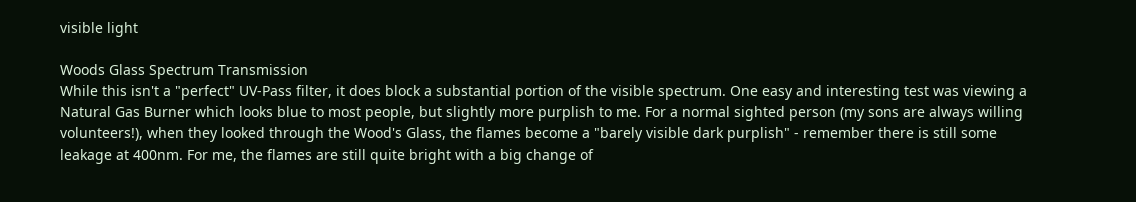visible light

Woods Glass Spectrum Transmission
While this isn't a "perfect" UV-Pass filter, it does block a substantial portion of the visible spectrum. One easy and interesting test was viewing a Natural Gas Burner which looks blue to most people, but slightly more purplish to me. For a normal sighted person (my sons are always willing volunteers!), when they looked through the Wood's Glass, the flames become a "barely visible dark purplish" - remember there is still some leakage at 400nm. For me, the flames are still quite bright with a big change of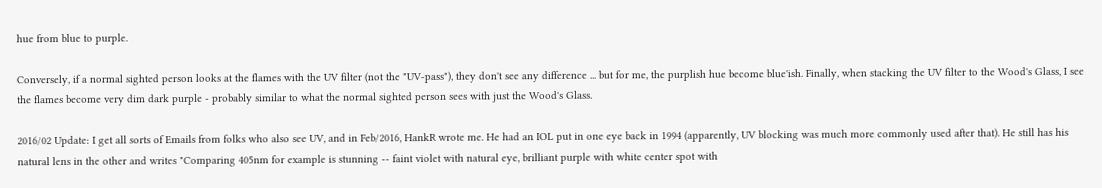hue from blue to purple.

Conversely, if a normal sighted person looks at the flames with the UV filter (not the "UV-pass"), they don't see any difference ... but for me, the purplish hue become blue'ish. Finally, when stacking the UV filter to the Wood's Glass, I see the flames become very dim dark purple - probably similar to what the normal sighted person sees with just the Wood's Glass.

2016/02 Update: I get all sorts of Emails from folks who also see UV, and in Feb/2016, HankR wrote me. He had an IOL put in one eye back in 1994 (apparently, UV blocking was much more commonly used after that). He still has his natural lens in the other and writes "Comparing 405nm for example is stunning -- faint violet with natural eye, brilliant purple with white center spot with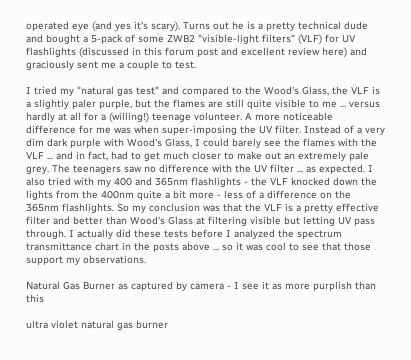operated eye (and yes it's scary). Turns out he is a pretty technical dude and bought a 5-pack of some ZWB2 "visible-light filters" (VLF) for UV flashlights (discussed in this forum post and excellent review here) and graciously sent me a couple to test.

I tried my "natural gas test" and compared to the Wood's Glass, the VLF is a slightly paler purple, but the flames are still quite visible to me ... versus hardly at all for a (willing!) teenage volunteer. A more noticeable difference for me was when super-imposing the UV filter. Instead of a very dim dark purple with Wood's Glass, I could barely see the flames with the VLF ... and in fact, had to get much closer to make out an extremely pale grey. The teenagers saw no difference with the UV filter ... as expected. I also tried with my 400 and 365nm flashlights - the VLF knocked down the lights from the 400nm quite a bit more - less of a difference on the 365nm flashlights. So my conclusion was that the VLF is a pretty effective filter and better than Wood's Glass at filtering visible but letting UV pass through. I actually did these tests before I analyzed the spectrum transmittance chart in the posts above ... so it was cool to see that those support my observations.

Natural Gas Burner as captured by camera - I see it as more purplish than this

ultra violet natural gas burner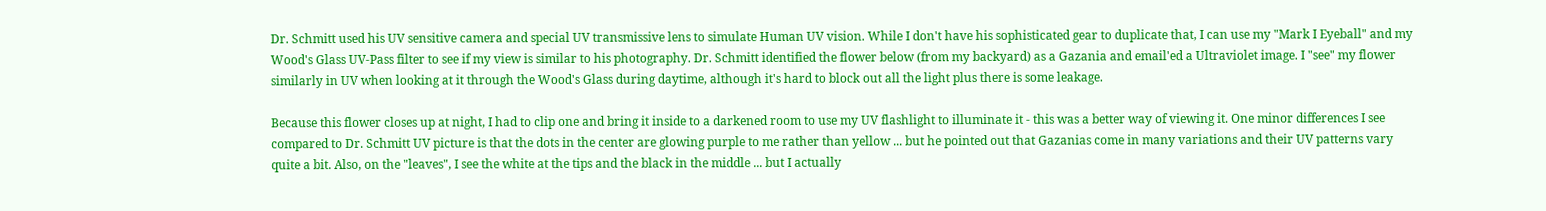Dr. Schmitt used his UV sensitive camera and special UV transmissive lens to simulate Human UV vision. While I don't have his sophisticated gear to duplicate that, I can use my "Mark I Eyeball" and my Wood's Glass UV-Pass filter to see if my view is similar to his photography. Dr. Schmitt identified the flower below (from my backyard) as a Gazania and email'ed a Ultraviolet image. I "see" my flower similarly in UV when looking at it through the Wood's Glass during daytime, although it's hard to block out all the light plus there is some leakage.

Because this flower closes up at night, I had to clip one and bring it inside to a darkened room to use my UV flashlight to illuminate it - this was a better way of viewing it. One minor differences I see compared to Dr. Schmitt UV picture is that the dots in the center are glowing purple to me rather than yellow ... but he pointed out that Gazanias come in many variations and their UV patterns vary quite a bit. Also, on the "leaves", I see the white at the tips and the black in the middle ... but I actually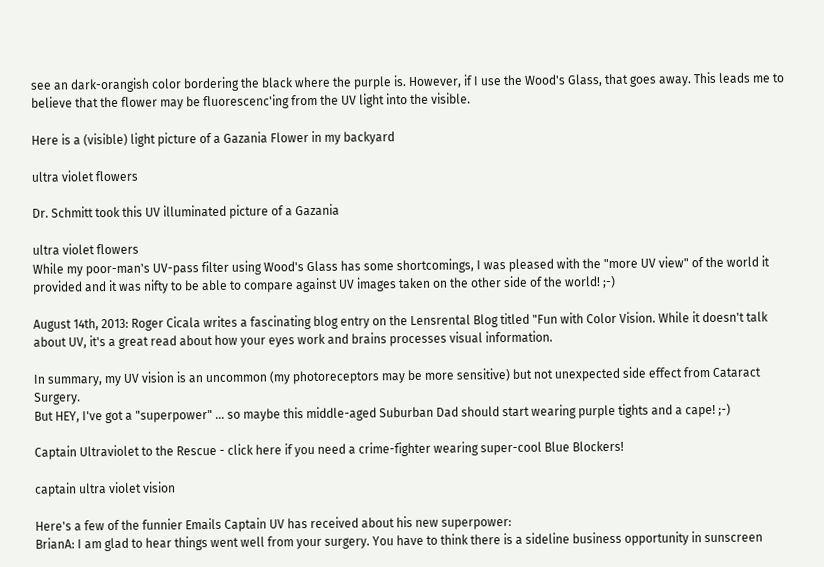see an dark-orangish color bordering the black where the purple is. However, if I use the Wood's Glass, that goes away. This leads me to believe that the flower may be fluorescenc'ing from the UV light into the visible.

Here is a (visible) light picture of a Gazania Flower in my backyard

ultra violet flowers

Dr. Schmitt took this UV illuminated picture of a Gazania

ultra violet flowers
While my poor-man's UV-pass filter using Wood's Glass has some shortcomings, I was pleased with the "more UV view" of the world it provided and it was nifty to be able to compare against UV images taken on the other side of the world! ;-)

August 14th, 2013: Roger Cicala writes a fascinating blog entry on the Lensrental Blog titled "Fun with Color Vision. While it doesn't talk about UV, it's a great read about how your eyes work and brains processes visual information.

In summary, my UV vision is an uncommon (my photoreceptors may be more sensitive) but not unexpected side effect from Cataract Surgery.
But HEY, I've got a "superpower" ... so maybe this middle-aged Suburban Dad should start wearing purple tights and a cape! ;-)

Captain Ultraviolet to the Rescue - click here if you need a crime-fighter wearing super-cool Blue Blockers!

captain ultra violet vision

Here's a few of the funnier Emails Captain UV has received about his new superpower:
BrianA: I am glad to hear things went well from your surgery. You have to think there is a sideline business opportunity in sunscreen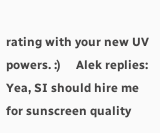rating with your new UV powers. :)     Alek replies: Yea, SI should hire me for sunscreen quality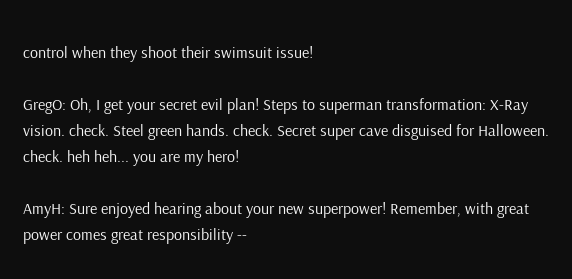control when they shoot their swimsuit issue!

GregO: Oh, I get your secret evil plan! Steps to superman transformation: X-Ray vision. check. Steel green hands. check. Secret super cave disguised for Halloween. check. heh heh... you are my hero!

AmyH: Sure enjoyed hearing about your new superpower! Remember, with great power comes great responsibility --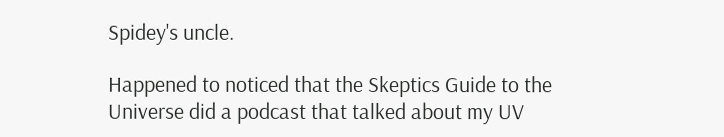Spidey's uncle.

Happened to noticed that the Skeptics Guide to the Universe did a podcast that talked about my UV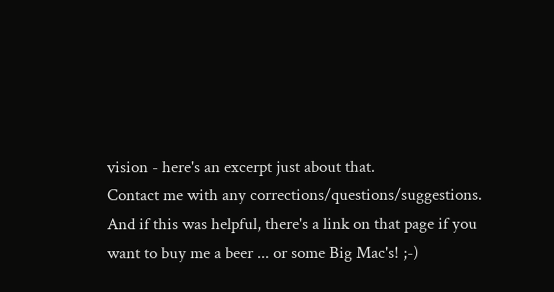vision - here's an excerpt just about that.
Contact me with any corrections/questions/suggestions.
And if this was helpful, there's a link on that page if you want to buy me a beer ... or some Big Mac's! ;-)